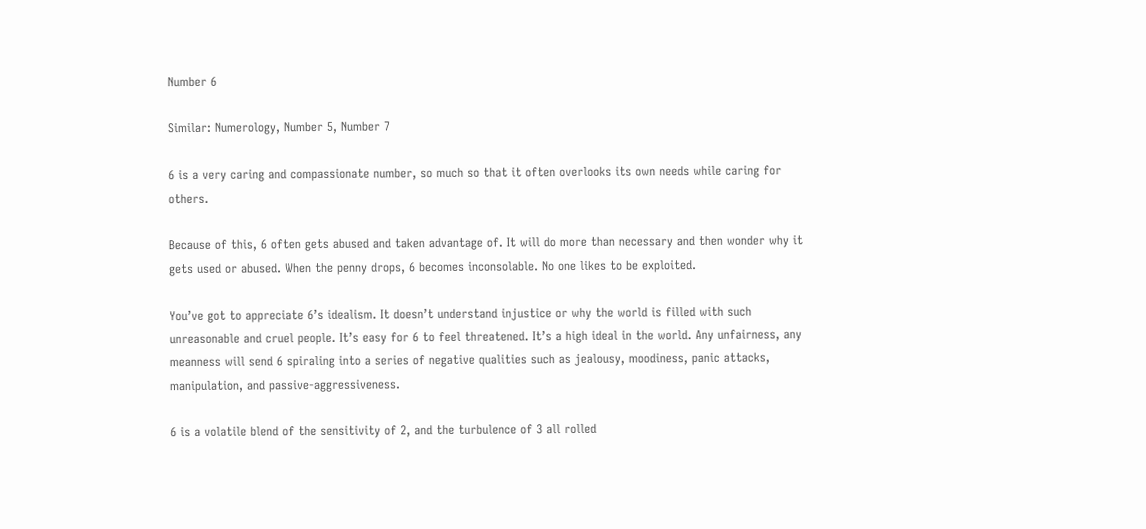Number 6

Similar: Numerology, Number 5, Number 7

6 is a very caring and compassionate number, so much so that it often overlooks its own needs while caring for others.

Because of this, 6 often gets abused and taken advantage of. It will do more than necessary and then wonder why it gets used or abused. When the penny drops, 6 becomes inconsolable. No one likes to be exploited.

You’ve got to appreciate 6’s idealism. It doesn’t understand injustice or why the world is filled with such unreasonable and cruel people. It’s easy for 6 to feel threatened. It’s a high ideal in the world. Any unfairness, any meanness will send 6 spiraling into a series of negative qualities such as jealousy, moodiness, panic attacks, manipulation, and passive-aggressiveness.

6 is a volatile blend of the sensitivity of 2, and the turbulence of 3 all rolled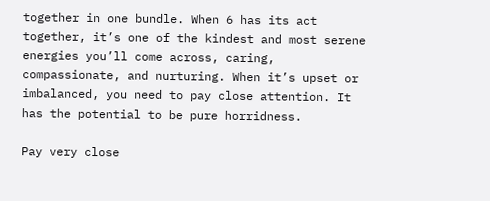together in one bundle. When 6 has its act together, it’s one of the kindest and most serene energies you’ll come across, caring, compassionate, and nurturing. When it’s upset or imbalanced, you need to pay close attention. It has the potential to be pure horridness.

Pay very close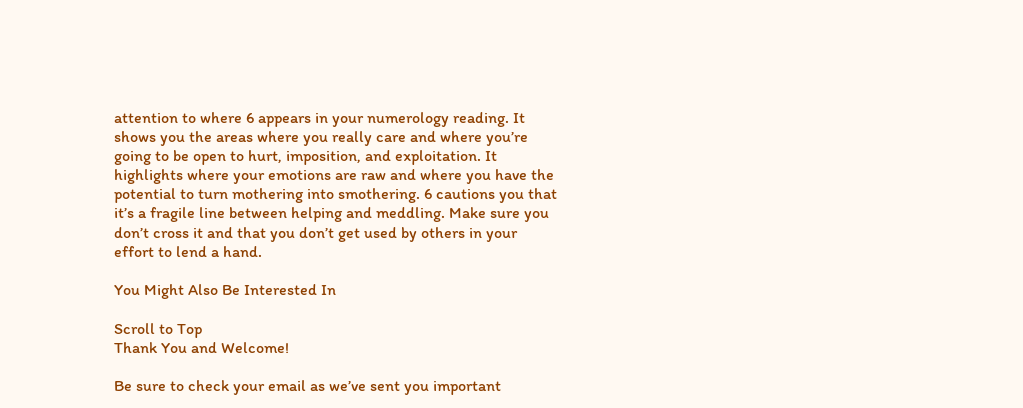attention to where 6 appears in your numerology reading. It shows you the areas where you really care and where you’re going to be open to hurt, imposition, and exploitation. It highlights where your emotions are raw and where you have the potential to turn mothering into smothering. 6 cautions you that it’s a fragile line between helping and meddling. Make sure you don’t cross it and that you don’t get used by others in your effort to lend a hand.

You Might Also Be Interested In

Scroll to Top
Thank You and Welcome!

Be sure to check your email as we’ve sent you important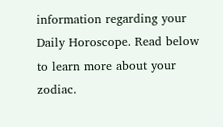information regarding your Daily Horoscope. Read below to learn more about your zodiac.